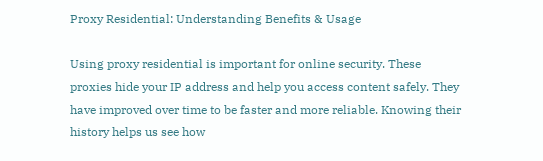Proxy Residential: Understanding Benefits & Usage

Using proxy residential is important for online security. These proxies hide your IP address and help you access content safely. They have improved over time to be faster and more reliable. Knowing their history helps us see how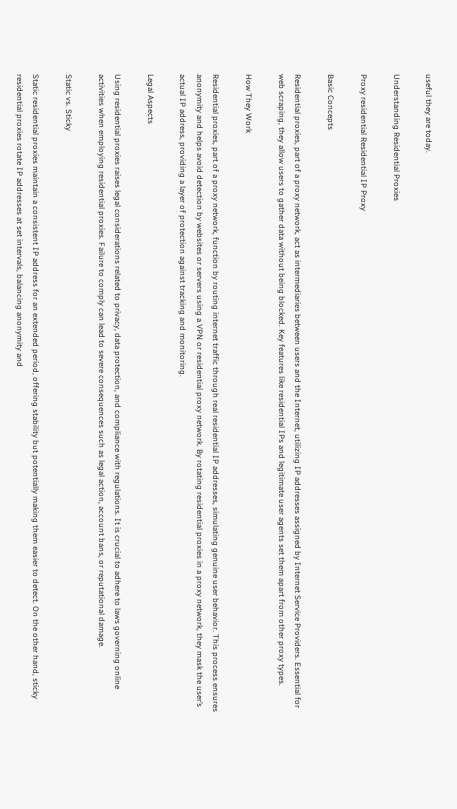useful they are today.

Understanding Residential Proxies

Proxy residential Residential IP Proxy

Basic Concepts

Residential proxies, part of a proxy network, act as intermediaries between users and the Internet, utilizing IP addresses assigned by Internet Service Providers. Essential for web scraping, they allow users to gather data without being blocked. Key features like residential IPs and legitimate user agents set them apart from other proxy types.

How They Work

Residential proxies, part of a proxy network, function by routing internet traffic through real residential IP addresses, simulating genuine user behavior. This process ensures anonymity and helps avoid detection by websites or servers using a VPN or residential proxy network. By rotating residential proxies in a proxy network, they mask the user’s actual IP address, providing a layer of protection against tracking and monitoring.

Legal Aspects

Using residential proxies raises legal considerations related to privacy, data protection, and compliance with regulations. It is crucial to adhere to laws governing online activities when employing residential proxies. Failure to comply can lead to severe consequences such as legal action, account bans, or reputational damage.

Static vs. Sticky

Static residential proxies maintain a consistent IP address for an extended period, offering stability but potentially making them easier to detect. On the other hand, sticky residential proxies rotate IP addresses at set intervals, balancing anonymity and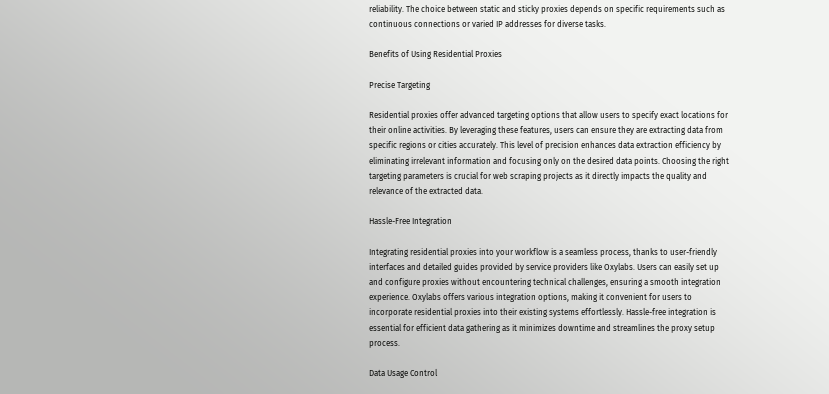reliability. The choice between static and sticky proxies depends on specific requirements such as continuous connections or varied IP addresses for diverse tasks.

Benefits of Using Residential Proxies

Precise Targeting

Residential proxies offer advanced targeting options that allow users to specify exact locations for their online activities. By leveraging these features, users can ensure they are extracting data from specific regions or cities accurately. This level of precision enhances data extraction efficiency by eliminating irrelevant information and focusing only on the desired data points. Choosing the right targeting parameters is crucial for web scraping projects as it directly impacts the quality and relevance of the extracted data.

Hassle-Free Integration

Integrating residential proxies into your workflow is a seamless process, thanks to user-friendly interfaces and detailed guides provided by service providers like Oxylabs. Users can easily set up and configure proxies without encountering technical challenges, ensuring a smooth integration experience. Oxylabs offers various integration options, making it convenient for users to incorporate residential proxies into their existing systems effortlessly. Hassle-free integration is essential for efficient data gathering as it minimizes downtime and streamlines the proxy setup process.

Data Usage Control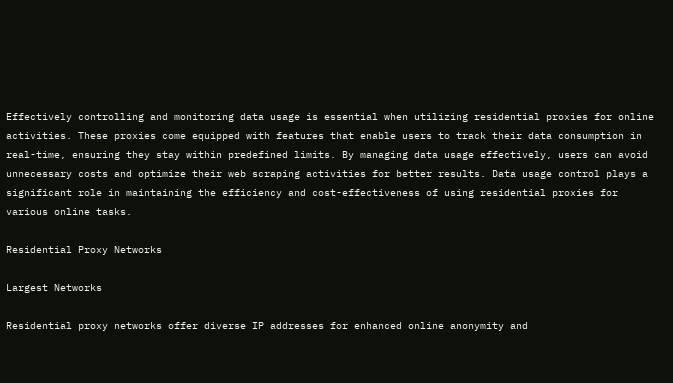Effectively controlling and monitoring data usage is essential when utilizing residential proxies for online activities. These proxies come equipped with features that enable users to track their data consumption in real-time, ensuring they stay within predefined limits. By managing data usage effectively, users can avoid unnecessary costs and optimize their web scraping activities for better results. Data usage control plays a significant role in maintaining the efficiency and cost-effectiveness of using residential proxies for various online tasks.

Residential Proxy Networks

Largest Networks

Residential proxy networks offer diverse IP addresses for enhanced online anonymity and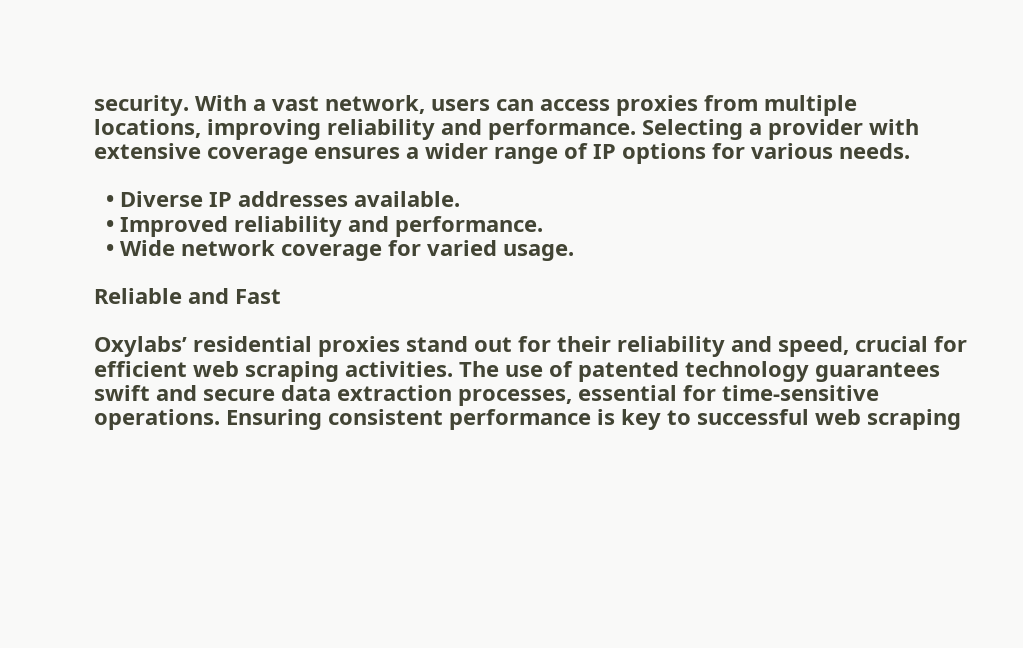security. With a vast network, users can access proxies from multiple locations, improving reliability and performance. Selecting a provider with extensive coverage ensures a wider range of IP options for various needs.

  • Diverse IP addresses available.
  • Improved reliability and performance.
  • Wide network coverage for varied usage.

Reliable and Fast

Oxylabs’ residential proxies stand out for their reliability and speed, crucial for efficient web scraping activities. The use of patented technology guarantees swift and secure data extraction processes, essential for time-sensitive operations. Ensuring consistent performance is key to successful web scraping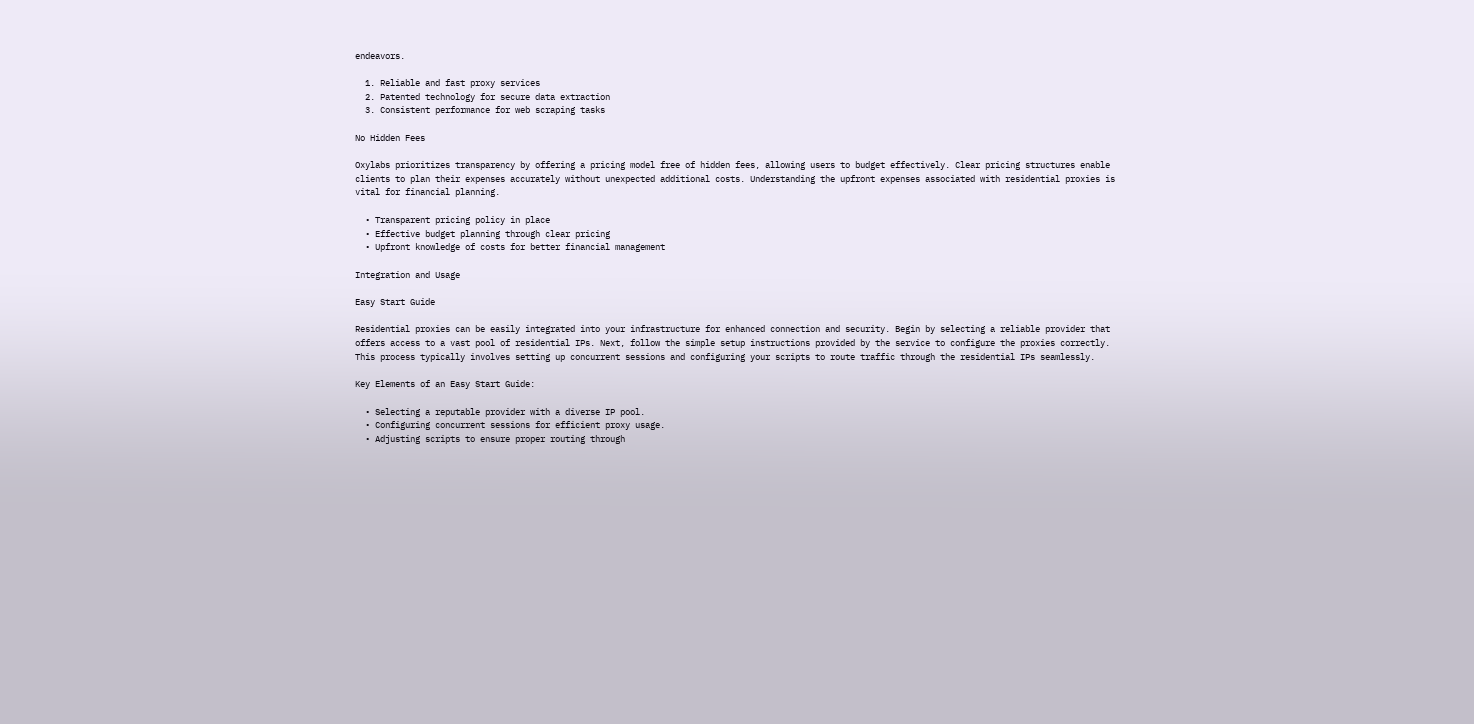endeavors.

  1. Reliable and fast proxy services
  2. Patented technology for secure data extraction
  3. Consistent performance for web scraping tasks

No Hidden Fees

Oxylabs prioritizes transparency by offering a pricing model free of hidden fees, allowing users to budget effectively. Clear pricing structures enable clients to plan their expenses accurately without unexpected additional costs. Understanding the upfront expenses associated with residential proxies is vital for financial planning.

  • Transparent pricing policy in place
  • Effective budget planning through clear pricing
  • Upfront knowledge of costs for better financial management

Integration and Usage

Easy Start Guide

Residential proxies can be easily integrated into your infrastructure for enhanced connection and security. Begin by selecting a reliable provider that offers access to a vast pool of residential IPs. Next, follow the simple setup instructions provided by the service to configure the proxies correctly. This process typically involves setting up concurrent sessions and configuring your scripts to route traffic through the residential IPs seamlessly.

Key Elements of an Easy Start Guide:

  • Selecting a reputable provider with a diverse IP pool.
  • Configuring concurrent sessions for efficient proxy usage.
  • Adjusting scripts to ensure proper routing through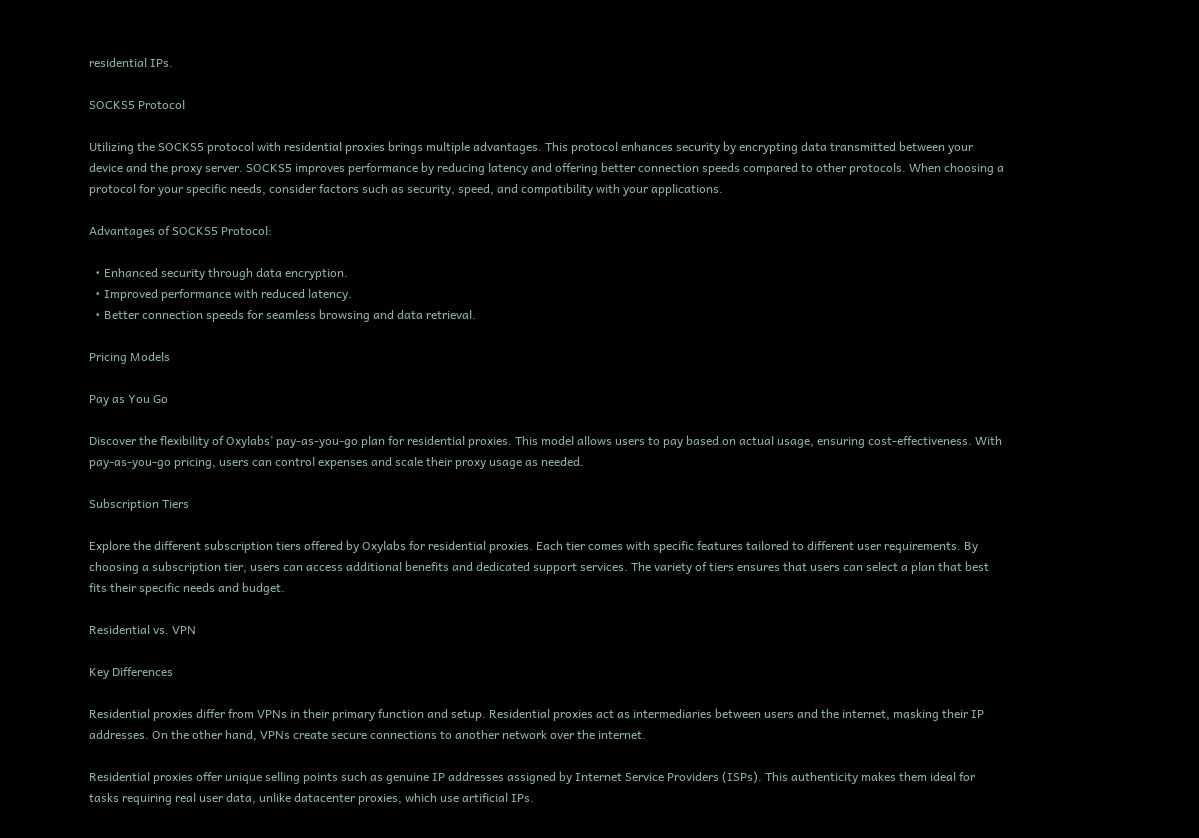residential IPs.

SOCKS5 Protocol

Utilizing the SOCKS5 protocol with residential proxies brings multiple advantages. This protocol enhances security by encrypting data transmitted between your device and the proxy server. SOCKS5 improves performance by reducing latency and offering better connection speeds compared to other protocols. When choosing a protocol for your specific needs, consider factors such as security, speed, and compatibility with your applications.

Advantages of SOCKS5 Protocol:

  • Enhanced security through data encryption.
  • Improved performance with reduced latency.
  • Better connection speeds for seamless browsing and data retrieval.

Pricing Models

Pay as You Go

Discover the flexibility of Oxylabs’ pay-as-you-go plan for residential proxies. This model allows users to pay based on actual usage, ensuring cost-effectiveness. With pay-as-you-go pricing, users can control expenses and scale their proxy usage as needed.

Subscription Tiers

Explore the different subscription tiers offered by Oxylabs for residential proxies. Each tier comes with specific features tailored to different user requirements. By choosing a subscription tier, users can access additional benefits and dedicated support services. The variety of tiers ensures that users can select a plan that best fits their specific needs and budget.

Residential vs. VPN

Key Differences

Residential proxies differ from VPNs in their primary function and setup. Residential proxies act as intermediaries between users and the internet, masking their IP addresses. On the other hand, VPNs create secure connections to another network over the internet.

Residential proxies offer unique selling points such as genuine IP addresses assigned by Internet Service Providers (ISPs). This authenticity makes them ideal for tasks requiring real user data, unlike datacenter proxies, which use artificial IPs.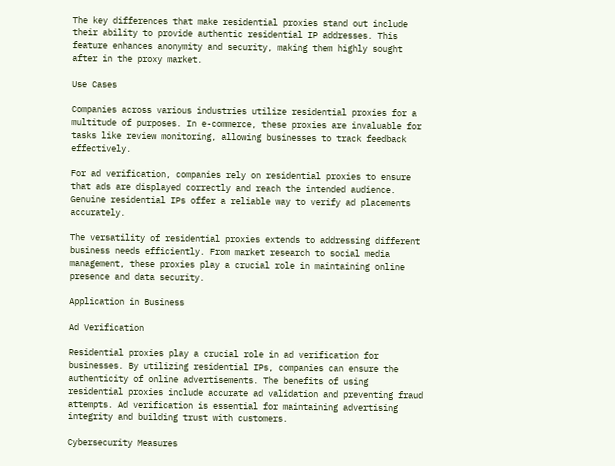The key differences that make residential proxies stand out include their ability to provide authentic residential IP addresses. This feature enhances anonymity and security, making them highly sought after in the proxy market.

Use Cases

Companies across various industries utilize residential proxies for a multitude of purposes. In e-commerce, these proxies are invaluable for tasks like review monitoring, allowing businesses to track feedback effectively.

For ad verification, companies rely on residential proxies to ensure that ads are displayed correctly and reach the intended audience. Genuine residential IPs offer a reliable way to verify ad placements accurately.

The versatility of residential proxies extends to addressing different business needs efficiently. From market research to social media management, these proxies play a crucial role in maintaining online presence and data security.

Application in Business

Ad Verification

Residential proxies play a crucial role in ad verification for businesses. By utilizing residential IPs, companies can ensure the authenticity of online advertisements. The benefits of using residential proxies include accurate ad validation and preventing fraud attempts. Ad verification is essential for maintaining advertising integrity and building trust with customers.

Cybersecurity Measures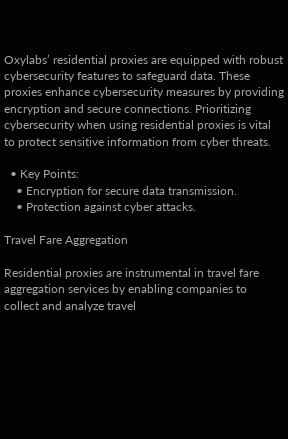Oxylabs’ residential proxies are equipped with robust cybersecurity features to safeguard data. These proxies enhance cybersecurity measures by providing encryption and secure connections. Prioritizing cybersecurity when using residential proxies is vital to protect sensitive information from cyber threats.

  • Key Points:
    • Encryption for secure data transmission.
    • Protection against cyber attacks.

Travel Fare Aggregation

Residential proxies are instrumental in travel fare aggregation services by enabling companies to collect and analyze travel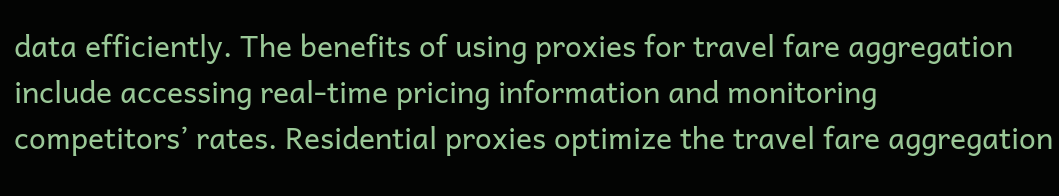data efficiently. The benefits of using proxies for travel fare aggregation include accessing real-time pricing information and monitoring competitors’ rates. Residential proxies optimize the travel fare aggregation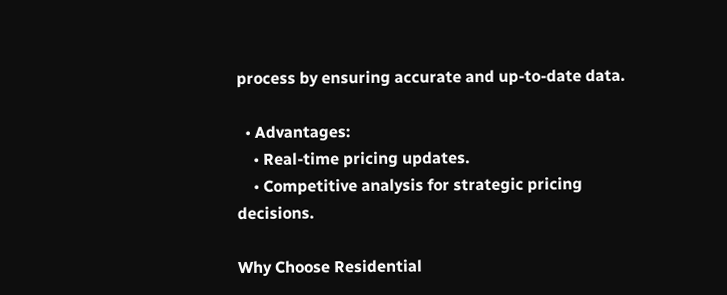process by ensuring accurate and up-to-date data.

  • Advantages:
    • Real-time pricing updates.
    • Competitive analysis for strategic pricing decisions.

Why Choose Residential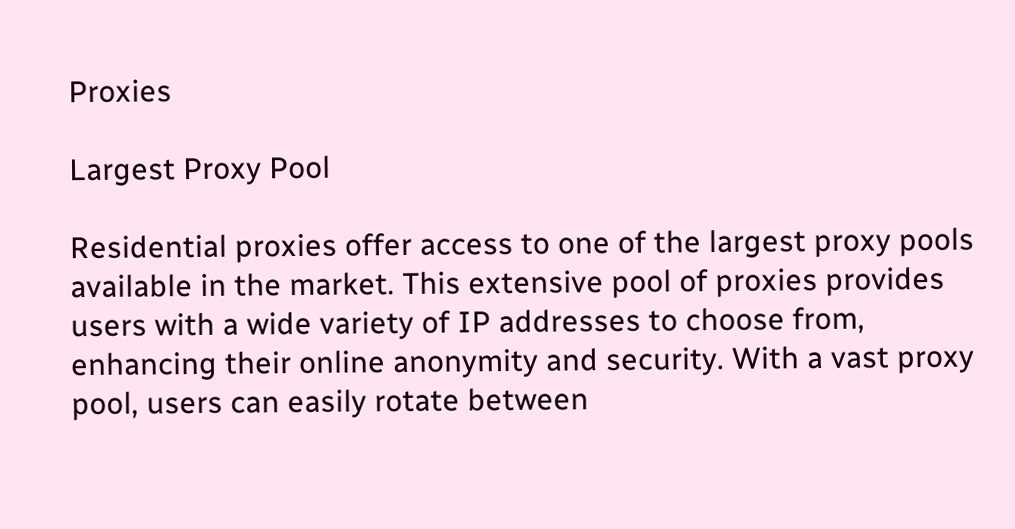Proxies

Largest Proxy Pool

Residential proxies offer access to one of the largest proxy pools available in the market. This extensive pool of proxies provides users with a wide variety of IP addresses to choose from, enhancing their online anonymity and security. With a vast proxy pool, users can easily rotate between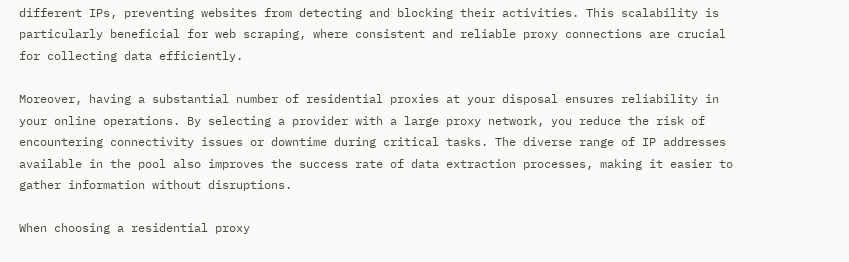different IPs, preventing websites from detecting and blocking their activities. This scalability is particularly beneficial for web scraping, where consistent and reliable proxy connections are crucial for collecting data efficiently.

Moreover, having a substantial number of residential proxies at your disposal ensures reliability in your online operations. By selecting a provider with a large proxy network, you reduce the risk of encountering connectivity issues or downtime during critical tasks. The diverse range of IP addresses available in the pool also improves the success rate of data extraction processes, making it easier to gather information without disruptions.

When choosing a residential proxy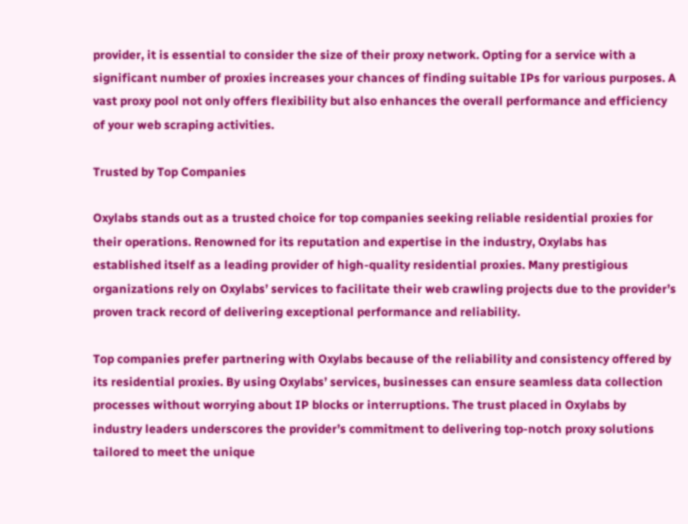provider, it is essential to consider the size of their proxy network. Opting for a service with a significant number of proxies increases your chances of finding suitable IPs for various purposes. A vast proxy pool not only offers flexibility but also enhances the overall performance and efficiency of your web scraping activities.

Trusted by Top Companies

Oxylabs stands out as a trusted choice for top companies seeking reliable residential proxies for their operations. Renowned for its reputation and expertise in the industry, Oxylabs has established itself as a leading provider of high-quality residential proxies. Many prestigious organizations rely on Oxylabs’ services to facilitate their web crawling projects due to the provider’s proven track record of delivering exceptional performance and reliability.

Top companies prefer partnering with Oxylabs because of the reliability and consistency offered by its residential proxies. By using Oxylabs’ services, businesses can ensure seamless data collection processes without worrying about IP blocks or interruptions. The trust placed in Oxylabs by industry leaders underscores the provider’s commitment to delivering top-notch proxy solutions tailored to meet the unique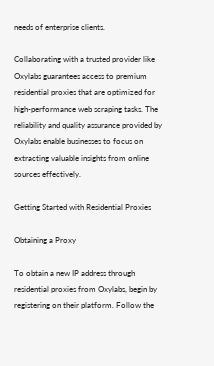needs of enterprise clients.

Collaborating with a trusted provider like Oxylabs guarantees access to premium residential proxies that are optimized for high-performance web scraping tasks. The reliability and quality assurance provided by Oxylabs enable businesses to focus on extracting valuable insights from online sources effectively.

Getting Started with Residential Proxies

Obtaining a Proxy

To obtain a new IP address through residential proxies from Oxylabs, begin by registering on their platform. Follow the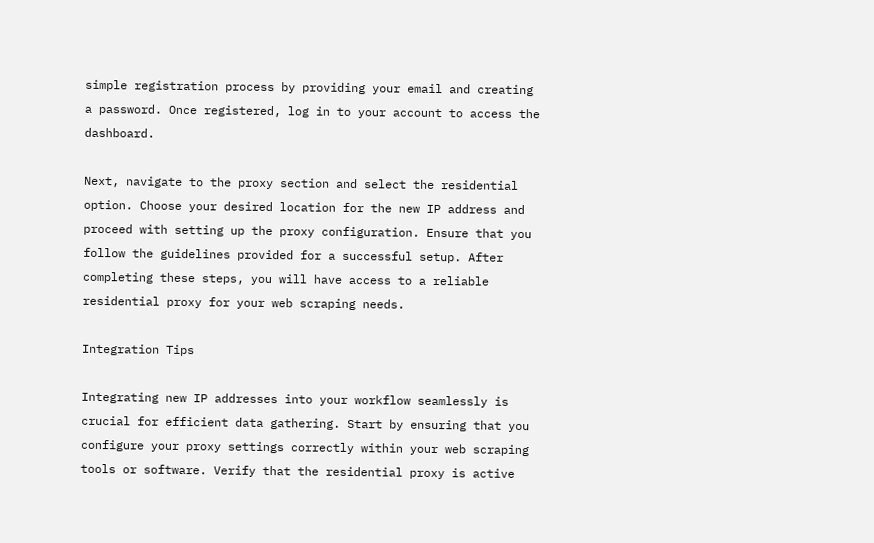simple registration process by providing your email and creating a password. Once registered, log in to your account to access the dashboard.

Next, navigate to the proxy section and select the residential option. Choose your desired location for the new IP address and proceed with setting up the proxy configuration. Ensure that you follow the guidelines provided for a successful setup. After completing these steps, you will have access to a reliable residential proxy for your web scraping needs.

Integration Tips

Integrating new IP addresses into your workflow seamlessly is crucial for efficient data gathering. Start by ensuring that you configure your proxy settings correctly within your web scraping tools or software. Verify that the residential proxy is active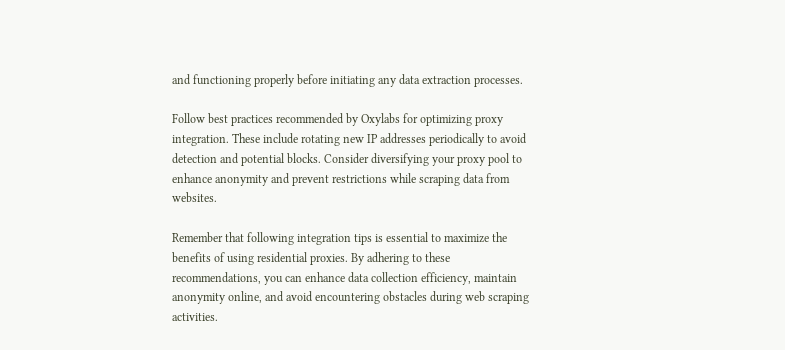and functioning properly before initiating any data extraction processes.

Follow best practices recommended by Oxylabs for optimizing proxy integration. These include rotating new IP addresses periodically to avoid detection and potential blocks. Consider diversifying your proxy pool to enhance anonymity and prevent restrictions while scraping data from websites.

Remember that following integration tips is essential to maximize the benefits of using residential proxies. By adhering to these recommendations, you can enhance data collection efficiency, maintain anonymity online, and avoid encountering obstacles during web scraping activities.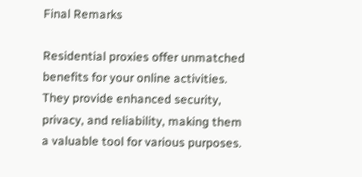Final Remarks

Residential proxies offer unmatched benefits for your online activities. They provide enhanced security, privacy, and reliability, making them a valuable tool for various purposes.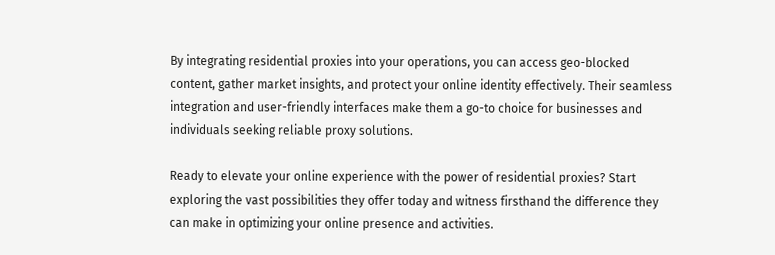By integrating residential proxies into your operations, you can access geo-blocked content, gather market insights, and protect your online identity effectively. Their seamless integration and user-friendly interfaces make them a go-to choice for businesses and individuals seeking reliable proxy solutions.

Ready to elevate your online experience with the power of residential proxies? Start exploring the vast possibilities they offer today and witness firsthand the difference they can make in optimizing your online presence and activities.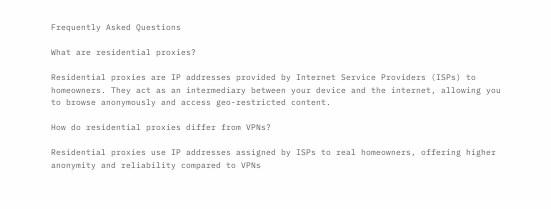Frequently Asked Questions

What are residential proxies?

Residential proxies are IP addresses provided by Internet Service Providers (ISPs) to homeowners. They act as an intermediary between your device and the internet, allowing you to browse anonymously and access geo-restricted content.

How do residential proxies differ from VPNs?

Residential proxies use IP addresses assigned by ISPs to real homeowners, offering higher anonymity and reliability compared to VPNs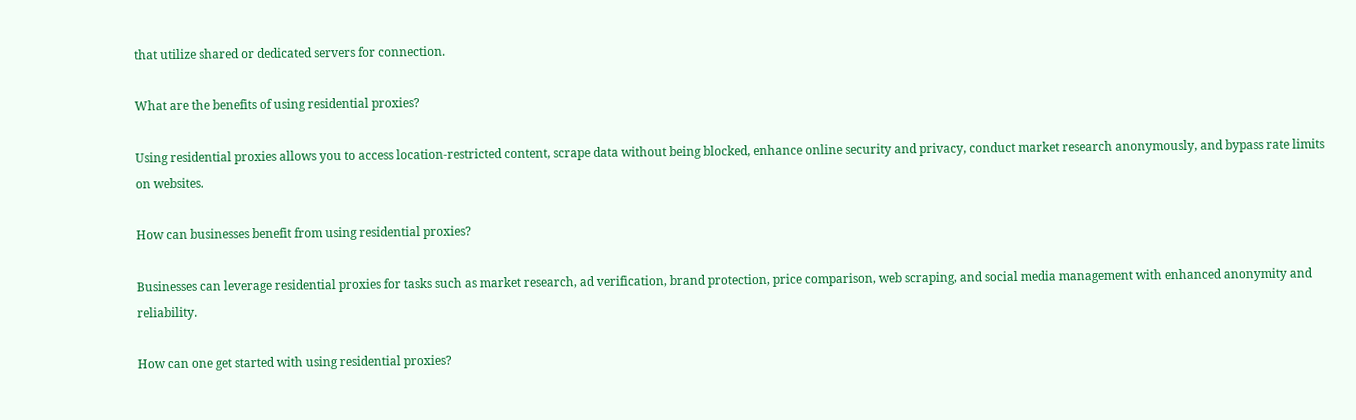that utilize shared or dedicated servers for connection.

What are the benefits of using residential proxies?

Using residential proxies allows you to access location-restricted content, scrape data without being blocked, enhance online security and privacy, conduct market research anonymously, and bypass rate limits on websites.

How can businesses benefit from using residential proxies?

Businesses can leverage residential proxies for tasks such as market research, ad verification, brand protection, price comparison, web scraping, and social media management with enhanced anonymity and reliability.

How can one get started with using residential proxies?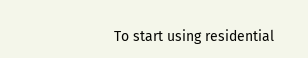To start using residential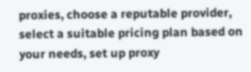proxies, choose a reputable provider, select a suitable pricing plan based on your needs, set up proxy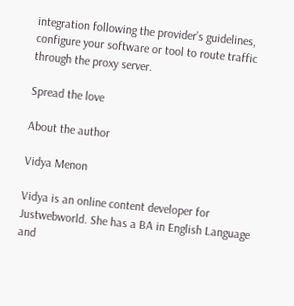integration following the provider’s guidelines, configure your software or tool to route traffic through the proxy server.

Spread the love

About the author

Vidya Menon

Vidya is an online content developer for Justwebworld. She has a BA in English Language and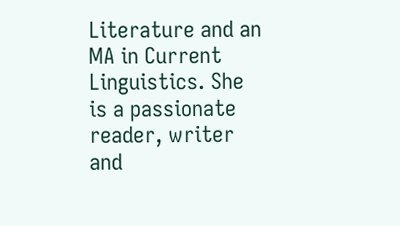Literature and an MA in Current Linguistics. She is a passionate reader, writer and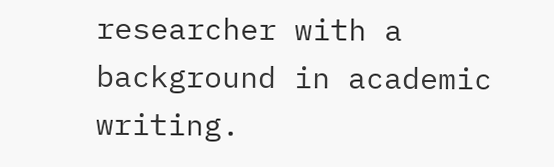researcher with a background in academic writing.